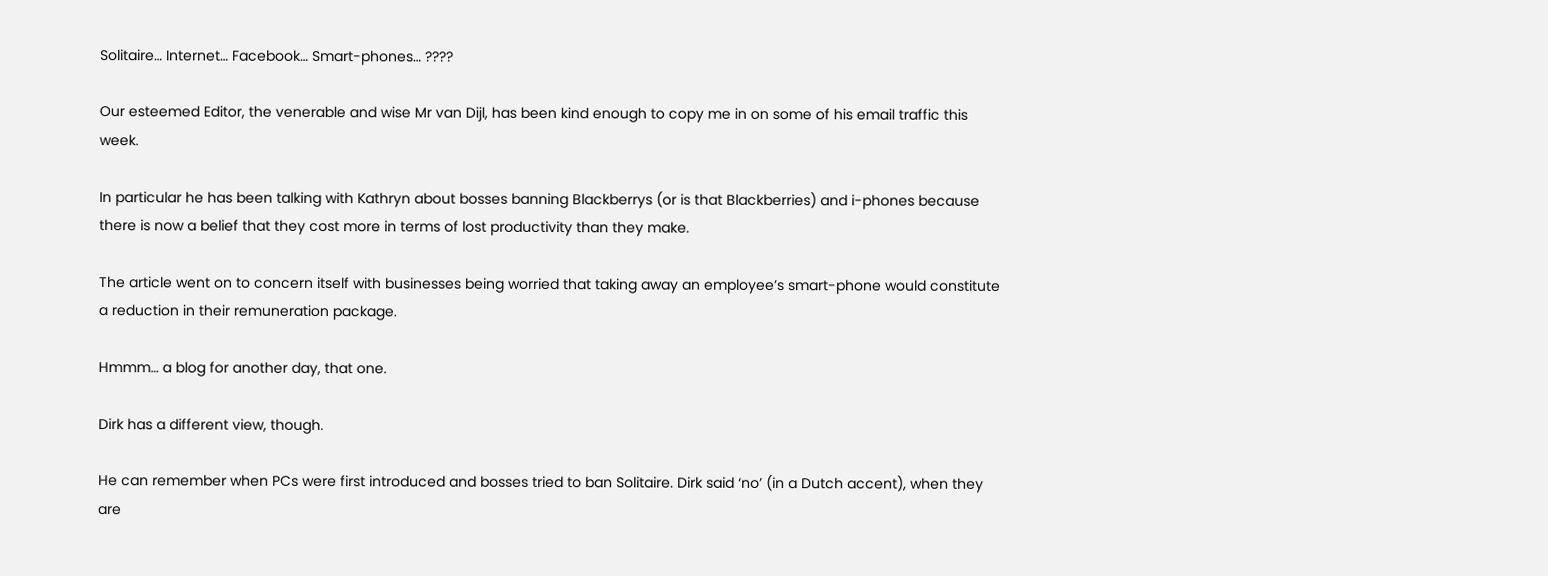Solitaire… Internet… Facebook… Smart-phones… ????

Our esteemed Editor, the venerable and wise Mr van Dijl, has been kind enough to copy me in on some of his email traffic this week.

In particular he has been talking with Kathryn about bosses banning Blackberrys (or is that Blackberries) and i-phones because there is now a belief that they cost more in terms of lost productivity than they make.

The article went on to concern itself with businesses being worried that taking away an employee’s smart-phone would constitute a reduction in their remuneration package.

Hmmm… a blog for another day, that one.

Dirk has a different view, though.

He can remember when PCs were first introduced and bosses tried to ban Solitaire. Dirk said ‘no’ (in a Dutch accent), when they are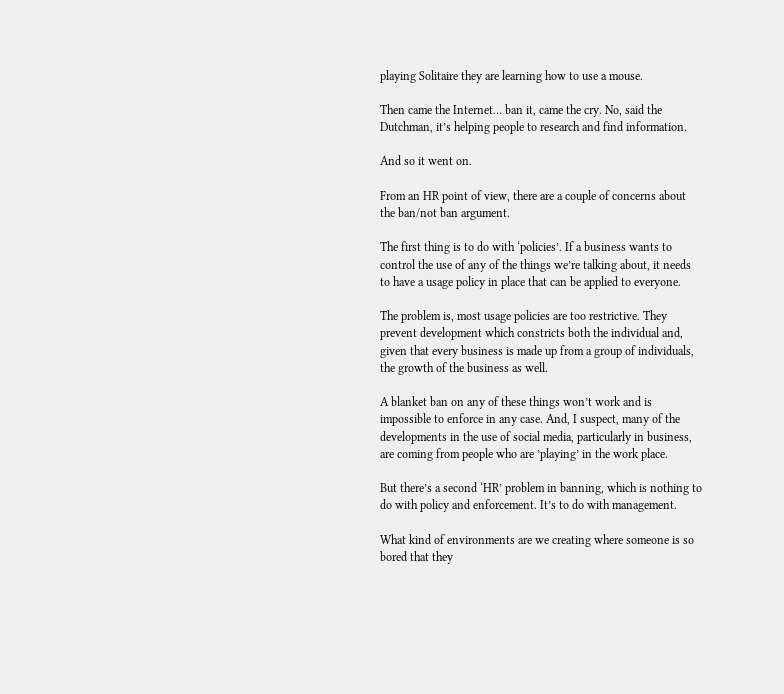playing Solitaire they are learning how to use a mouse.

Then came the Internet… ban it, came the cry. No, said the Dutchman, it’s helping people to research and find information.

And so it went on.

From an HR point of view, there are a couple of concerns about the ban/not ban argument.

The first thing is to do with ‘policies’. If a business wants to control the use of any of the things we’re talking about, it needs to have a usage policy in place that can be applied to everyone.

The problem is, most usage policies are too restrictive. They prevent development which constricts both the individual and, given that every business is made up from a group of individuals, the growth of the business as well.

A blanket ban on any of these things won’t work and is impossible to enforce in any case. And, I suspect, many of the developments in the use of social media, particularly in business, are coming from people who are ’playing’ in the work place.

But there’s a second ‘HR’ problem in banning, which is nothing to do with policy and enforcement. It’s to do with management.

What kind of environments are we creating where someone is so bored that they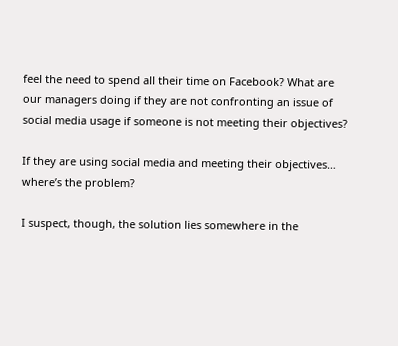feel the need to spend all their time on Facebook? What are our managers doing if they are not confronting an issue of social media usage if someone is not meeting their objectives?

If they are using social media and meeting their objectives… where’s the problem?

I suspect, though, the solution lies somewhere in the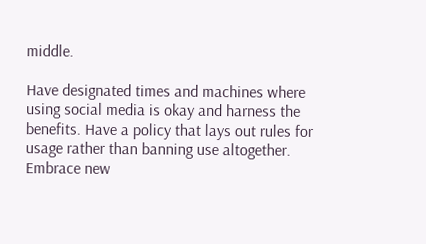middle.

Have designated times and machines where using social media is okay and harness the benefits. Have a policy that lays out rules for usage rather than banning use altogether. Embrace new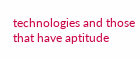technologies and those that have aptitude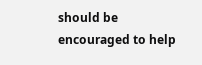should be encouraged to help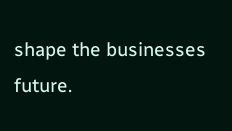shape the businesses future.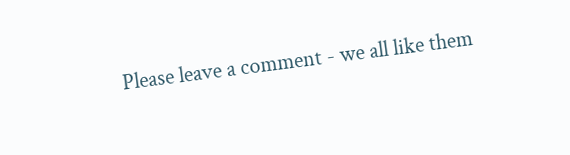Please leave a comment - we all like them